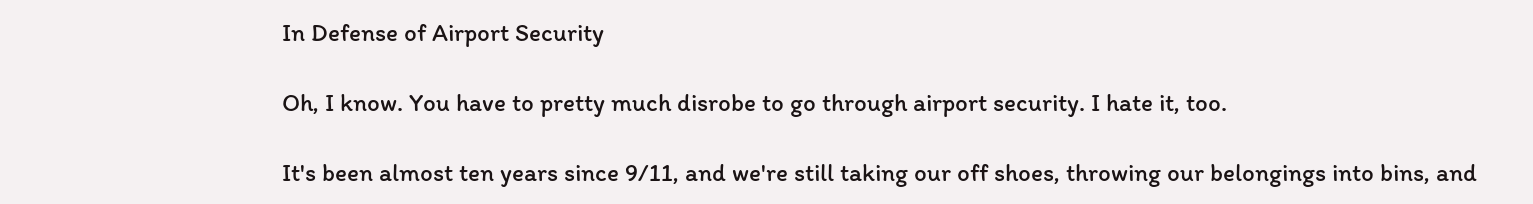In Defense of Airport Security

Oh, I know. You have to pretty much disrobe to go through airport security. I hate it, too.

It's been almost ten years since 9/11, and we're still taking our off shoes, throwing our belongings into bins, and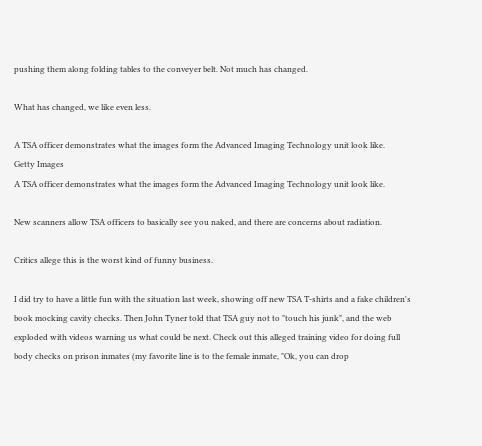pushing them along folding tables to the conveyer belt. Not much has changed.

What has changed, we like even less.

A TSA officer demonstrates what the images form the Advanced Imaging Technology unit look like.
Getty Images
A TSA officer demonstrates what the images form the Advanced Imaging Technology unit look like.

New scanners allow TSA officers to basically see you naked, and there are concerns about radiation.

Critics allege this is the worst kind of funny business.

I did try to have a little fun with the situation last week, showing off new TSA T-shirts and a fake children's book mocking cavity checks. Then John Tyner told that TSA guy not to "touch his junk", and the web exploded with videos warning us what could be next. Check out this alleged training video for doing full body checks on prison inmates (my favorite line is to the female inmate, "Ok, you can drop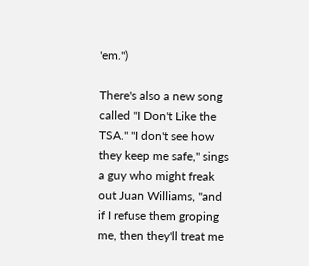'em.")

There's also a new song called "I Don't Like the TSA." "I don't see how they keep me safe," sings a guy who might freak out Juan Williams, "and if I refuse them groping me, then they'll treat me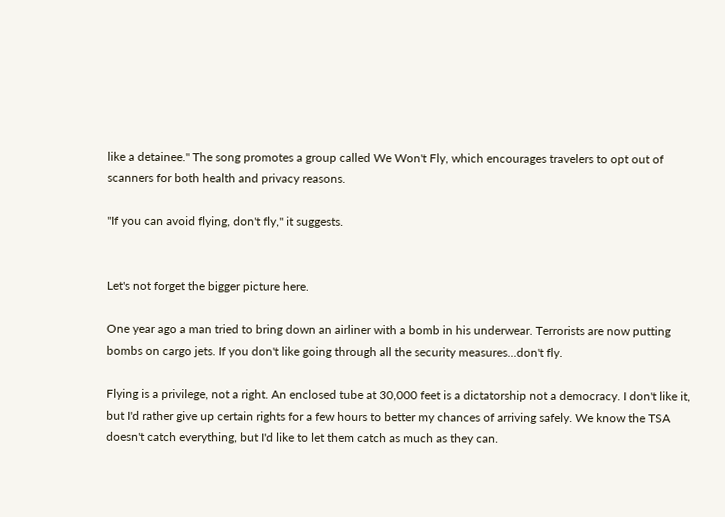like a detainee." The song promotes a group called We Won't Fly, which encourages travelers to opt out of scanners for both health and privacy reasons.

"If you can avoid flying, don't fly," it suggests.


Let's not forget the bigger picture here.

One year ago a man tried to bring down an airliner with a bomb in his underwear. Terrorists are now putting bombs on cargo jets. If you don't like going through all the security measures...don't fly.

Flying is a privilege, not a right. An enclosed tube at 30,000 feet is a dictatorship not a democracy. I don't like it, but I'd rather give up certain rights for a few hours to better my chances of arriving safely. We know the TSA doesn't catch everything, but I'd like to let them catch as much as they can.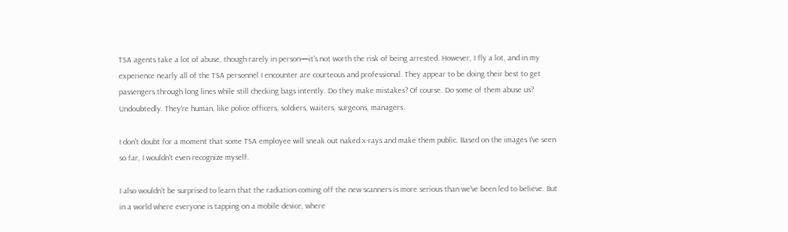TSA agents take a lot of abuse, though rarely in person—it's not worth the risk of being arrested. However, I fly a lot, and in my experience nearly all of the TSA personnel I encounter are courteous and professional. They appear to be doing their best to get passengers through long lines while still checking bags intently. Do they make mistakes? Of course. Do some of them abuse us? Undoubtedly. They're human, like police officers, soldiers, waiters, surgeons, managers.

I don't doubt for a moment that some TSA employee will sneak out naked x-rays and make them public. Based on the images I've seen so far, I wouldn't even recognize myself.

I also wouldn't be surprised to learn that the radiation coming off the new scanners is more serious than we've been led to believe. But in a world where everyone is tapping on a mobile device, where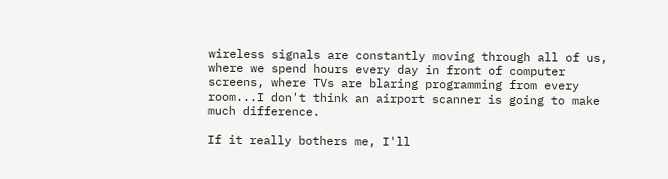wireless signals are constantly moving through all of us, where we spend hours every day in front of computer screens, where TVs are blaring programming from every room...I don't think an airport scanner is going to make much difference.

If it really bothers me, I'll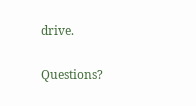drive.

Questions?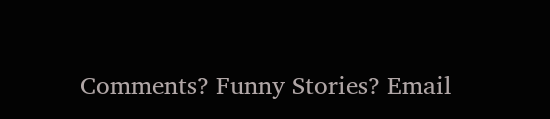Comments? Funny Stories? Email